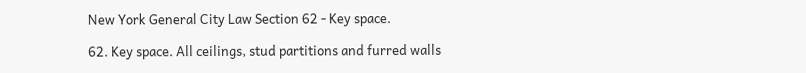New York General City Law Section 62 - Key space.

62. Key space. All ceilings, stud partitions and furred walls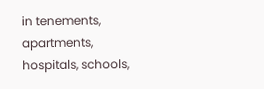in tenements, apartments, hospitals, schools,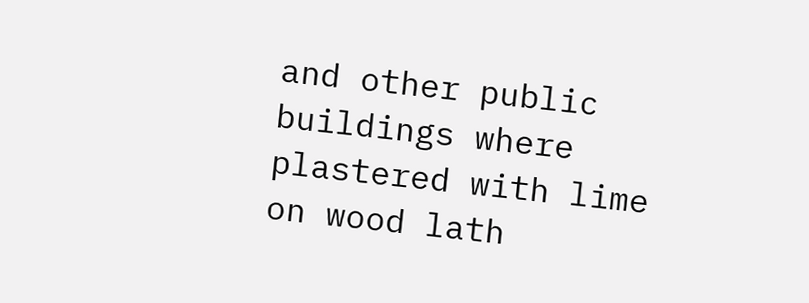and other public buildings where plastered with lime on wood lath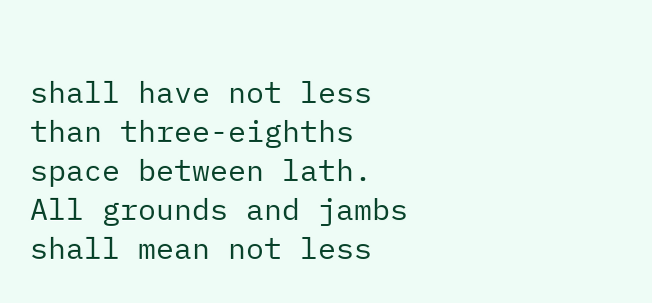shall have not less than three-eighths space between lath. All grounds and jambs shall mean not less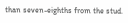than seven-eighths from the stud.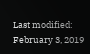Last modified: February 3, 2019